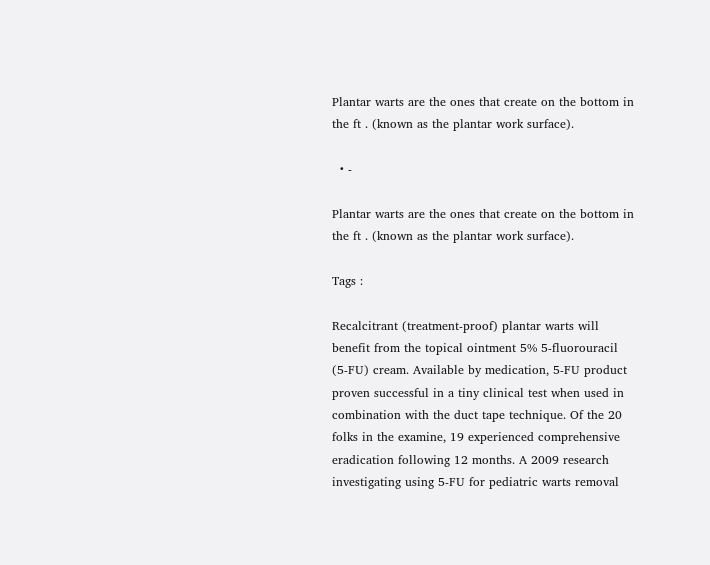Plantar warts are the ones that create on the bottom in the ft . (known as the plantar work surface).

  • -

Plantar warts are the ones that create on the bottom in the ft . (known as the plantar work surface).

Tags :

Recalcitrant (treatment-proof) plantar warts will benefit from the topical ointment 5% 5-fluorouracil (5-FU) cream. Available by medication, 5-FU product proven successful in a tiny clinical test when used in combination with the duct tape technique. Of the 20 folks in the examine, 19 experienced comprehensive eradication following 12 months. A 2009 research investigating using 5-FU for pediatric warts removal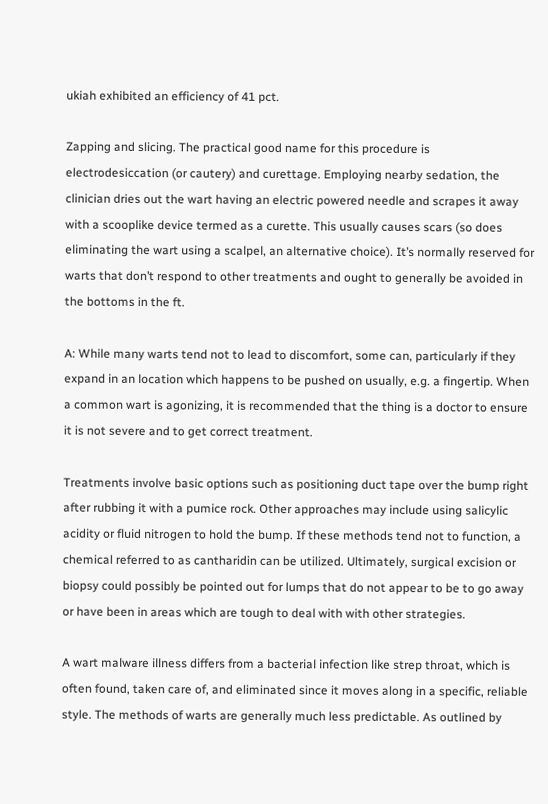ukiah exhibited an efficiency of 41 pct.

Zapping and slicing. The practical good name for this procedure is electrodesiccation (or cautery) and curettage. Employing nearby sedation, the clinician dries out the wart having an electric powered needle and scrapes it away with a scooplike device termed as a curette. This usually causes scars (so does eliminating the wart using a scalpel, an alternative choice). It’s normally reserved for warts that don’t respond to other treatments and ought to generally be avoided in the bottoms in the ft.

A: While many warts tend not to lead to discomfort, some can, particularly if they expand in an location which happens to be pushed on usually, e.g. a fingertip. When a common wart is agonizing, it is recommended that the thing is a doctor to ensure it is not severe and to get correct treatment.

Treatments involve basic options such as positioning duct tape over the bump right after rubbing it with a pumice rock. Other approaches may include using salicylic acidity or fluid nitrogen to hold the bump. If these methods tend not to function, a chemical referred to as cantharidin can be utilized. Ultimately, surgical excision or biopsy could possibly be pointed out for lumps that do not appear to be to go away or have been in areas which are tough to deal with with other strategies.

A wart malware illness differs from a bacterial infection like strep throat, which is often found, taken care of, and eliminated since it moves along in a specific, reliable style. The methods of warts are generally much less predictable. As outlined by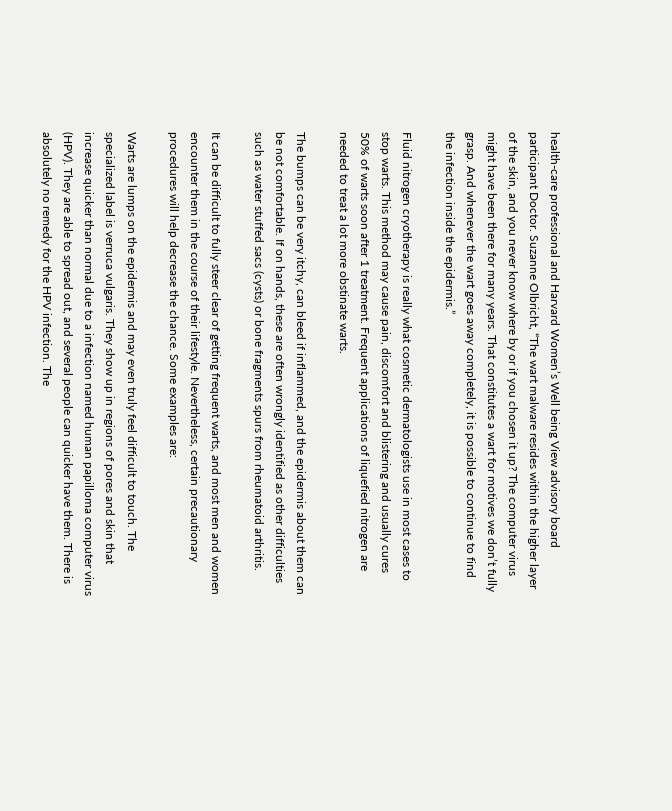health-care professional and Harvard Women’s Well being View advisory board participant Doctor. Suzanne Olbricht, “The wart malware resides within the higher layer of the skin, and you never know where by or if you chosen it up? The computer virus might have been there for many years. That constitutes a wart for motives we don’t fully grasp. And whenever the wart goes away completely, it is possible to continue to find the infection inside the epidermis.”

Fluid nitrogen cryotherapy is really what cosmetic dermatologists use in most cases to stop warts. This method may cause pain, discomfort and blistering and usually cures 50% of warts soon after 1 treatment. Frequent applications of liquefied nitrogen are needed to treat a lot more obstinate warts.

The bumps can be very itchy, can bleed if inflammed, and the epidermis about them can be not comfortable. If on hands, these are often wrongly identified as other difficulties such as water stuffed sacs (cysts) or bone fragments spurs from rheumatoid arthritis.

It can be difficult to fully steer clear of getting frequent warts, and most men and women encounter them in the course of their lifestyle. Nevertheless, certain precautionary procedures will help decrease the chance. Some examples are:

Warts are lumps on the epidermis and may even truly feel difficult to touch. The specialized label is verruca vulgaris. They show up in regions of pores and skin that increase quicker than normal due to a infection named human papilloma computer virus (HPV). They are able to spread out, and several people can quicker have them. There is absolutely no remedy for the HPV infection. The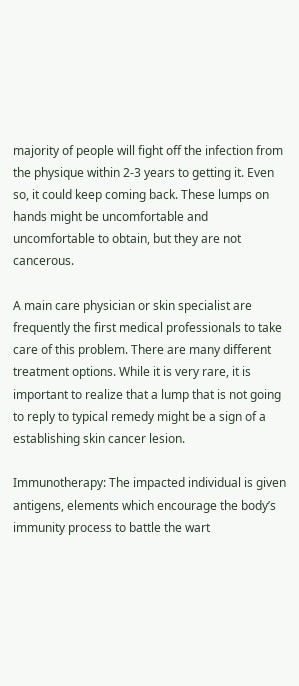majority of people will fight off the infection from the physique within 2-3 years to getting it. Even so, it could keep coming back. These lumps on hands might be uncomfortable and uncomfortable to obtain, but they are not cancerous.

A main care physician or skin specialist are frequently the first medical professionals to take care of this problem. There are many different treatment options. While it is very rare, it is important to realize that a lump that is not going to reply to typical remedy might be a sign of a establishing skin cancer lesion.

Immunotherapy: The impacted individual is given antigens, elements which encourage the body’s immunity process to battle the wart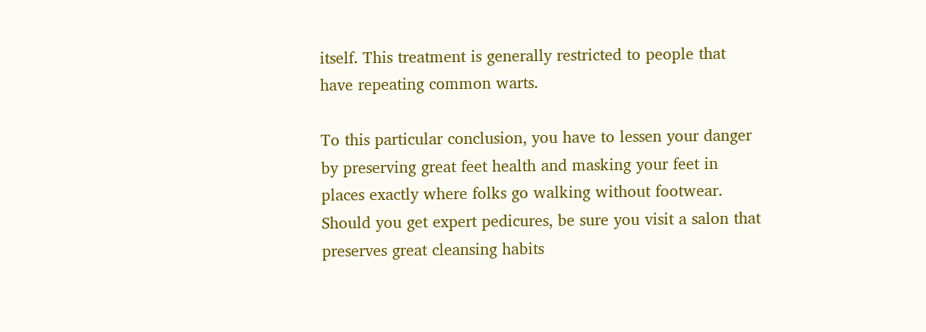itself. This treatment is generally restricted to people that have repeating common warts.

To this particular conclusion, you have to lessen your danger by preserving great feet health and masking your feet in places exactly where folks go walking without footwear. Should you get expert pedicures, be sure you visit a salon that preserves great cleansing habits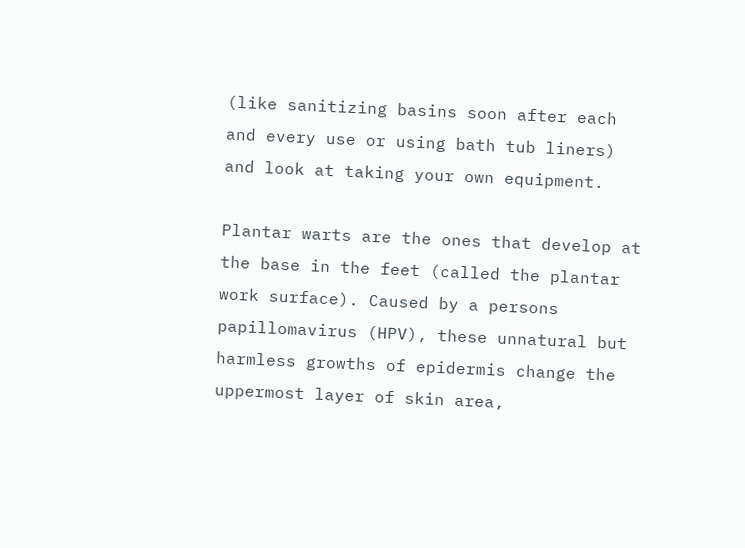(like sanitizing basins soon after each and every use or using bath tub liners) and look at taking your own equipment.

Plantar warts are the ones that develop at the base in the feet (called the plantar work surface). Caused by a persons papillomavirus (HPV), these unnatural but harmless growths of epidermis change the uppermost layer of skin area,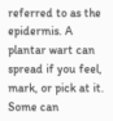referred to as the epidermis. A plantar wart can spread if you feel, mark, or pick at it. Some can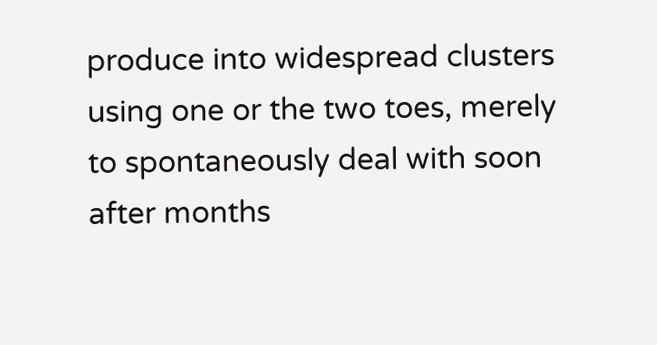produce into widespread clusters using one or the two toes, merely to spontaneously deal with soon after months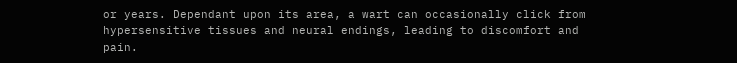or years. Dependant upon its area, a wart can occasionally click from hypersensitive tissues and neural endings, leading to discomfort and pain.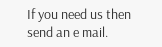If you need us then send an e mail.